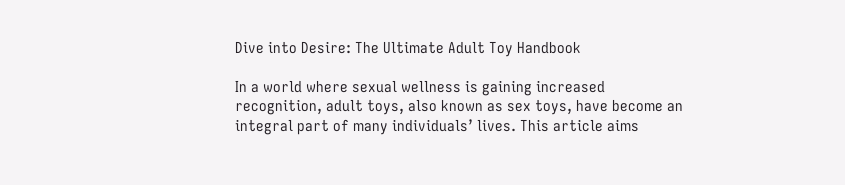Dive into Desire: The Ultimate Adult Toy Handbook

In a world where sexual wellness is gaining increased recognition, adult toys, also known as sex toys, have become an integral part of many individuals’ lives. This article aims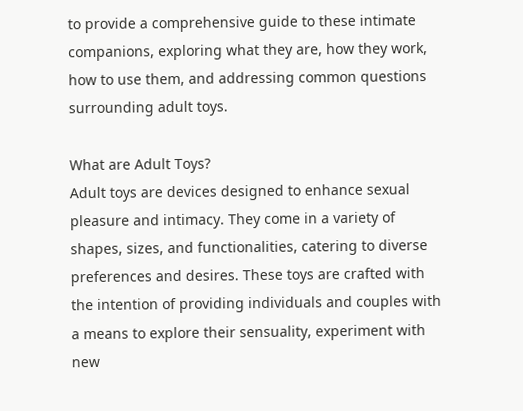to provide a comprehensive guide to these intimate companions, exploring what they are, how they work, how to use them, and addressing common questions surrounding adult toys.

What are Adult Toys?
Adult toys are devices designed to enhance sexual pleasure and intimacy. They come in a variety of shapes, sizes, and functionalities, catering to diverse preferences and desires. These toys are crafted with the intention of providing individuals and couples with a means to explore their sensuality, experiment with new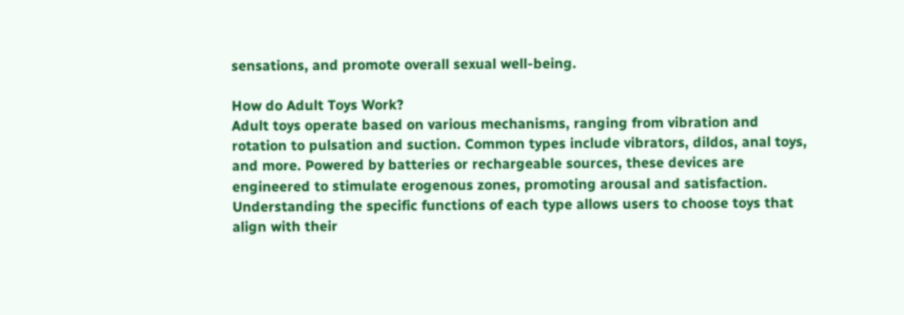sensations, and promote overall sexual well-being.

How do Adult Toys Work?
Adult toys operate based on various mechanisms, ranging from vibration and rotation to pulsation and suction. Common types include vibrators, dildos, anal toys, and more. Powered by batteries or rechargeable sources, these devices are engineered to stimulate erogenous zones, promoting arousal and satisfaction. Understanding the specific functions of each type allows users to choose toys that align with their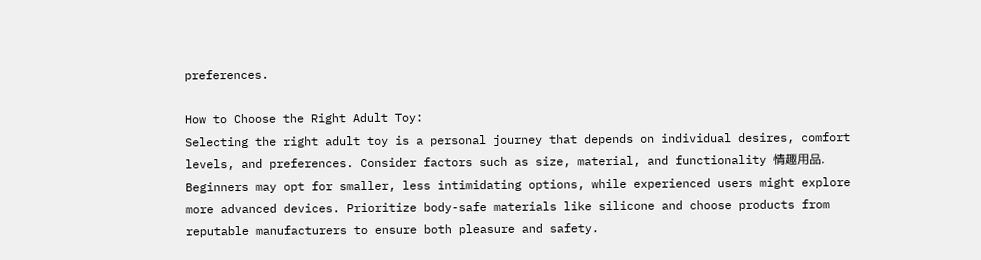preferences.

How to Choose the Right Adult Toy:
Selecting the right adult toy is a personal journey that depends on individual desires, comfort levels, and preferences. Consider factors such as size, material, and functionality 情趣用品. Beginners may opt for smaller, less intimidating options, while experienced users might explore more advanced devices. Prioritize body-safe materials like silicone and choose products from reputable manufacturers to ensure both pleasure and safety.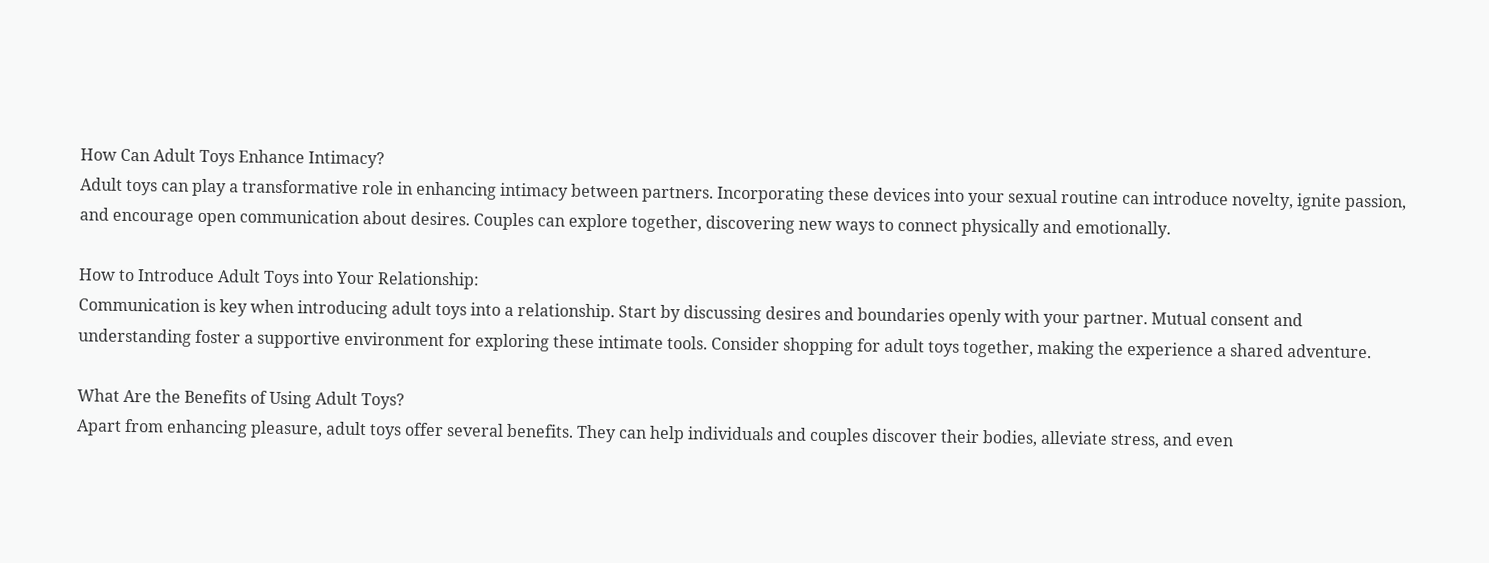How Can Adult Toys Enhance Intimacy?
Adult toys can play a transformative role in enhancing intimacy between partners. Incorporating these devices into your sexual routine can introduce novelty, ignite passion, and encourage open communication about desires. Couples can explore together, discovering new ways to connect physically and emotionally.

How to Introduce Adult Toys into Your Relationship:
Communication is key when introducing adult toys into a relationship. Start by discussing desires and boundaries openly with your partner. Mutual consent and understanding foster a supportive environment for exploring these intimate tools. Consider shopping for adult toys together, making the experience a shared adventure.

What Are the Benefits of Using Adult Toys?
Apart from enhancing pleasure, adult toys offer several benefits. They can help individuals and couples discover their bodies, alleviate stress, and even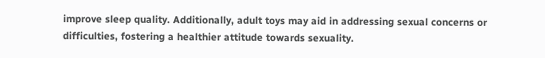improve sleep quality. Additionally, adult toys may aid in addressing sexual concerns or difficulties, fostering a healthier attitude towards sexuality.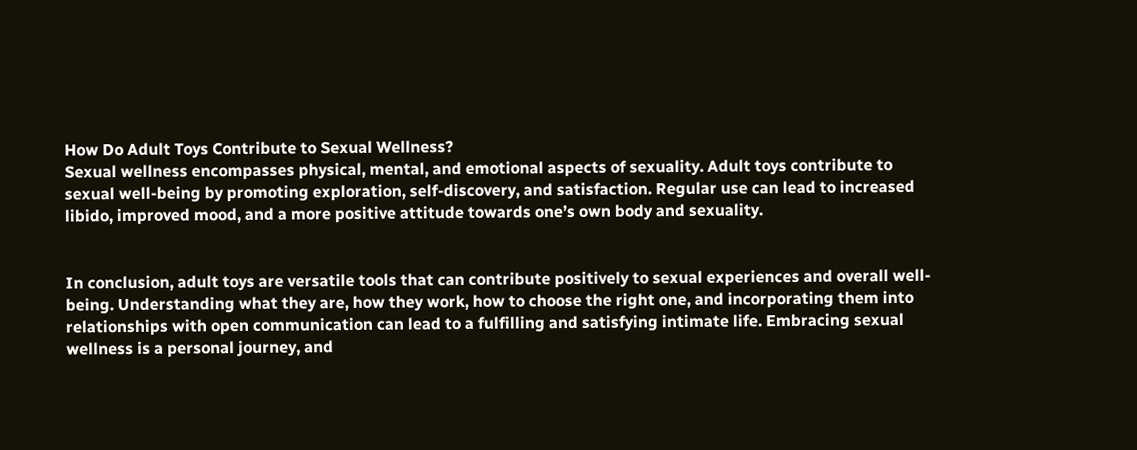How Do Adult Toys Contribute to Sexual Wellness?
Sexual wellness encompasses physical, mental, and emotional aspects of sexuality. Adult toys contribute to sexual well-being by promoting exploration, self-discovery, and satisfaction. Regular use can lead to increased libido, improved mood, and a more positive attitude towards one’s own body and sexuality.


In conclusion, adult toys are versatile tools that can contribute positively to sexual experiences and overall well-being. Understanding what they are, how they work, how to choose the right one, and incorporating them into relationships with open communication can lead to a fulfilling and satisfying intimate life. Embracing sexual wellness is a personal journey, and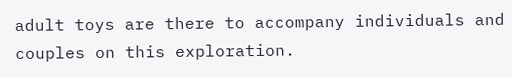adult toys are there to accompany individuals and couples on this exploration.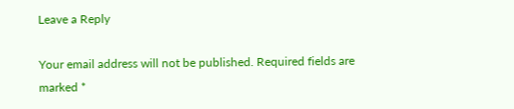Leave a Reply

Your email address will not be published. Required fields are marked *